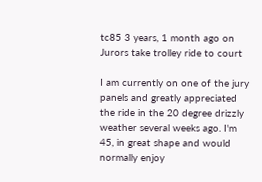tc85 3 years, 1 month ago on Jurors take trolley ride to court

I am currently on one of the jury panels and greatly appreciated the ride in the 20 degree drizzly weather several weeks ago. I'm 45, in great shape and would normally enjoy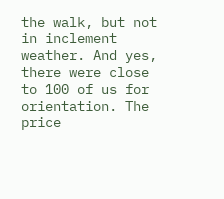the walk, but not in inclement weather. And yes, there were close to 100 of us for orientation. The price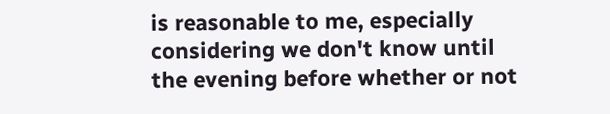is reasonable to me, especially considering we don't know until the evening before whether or not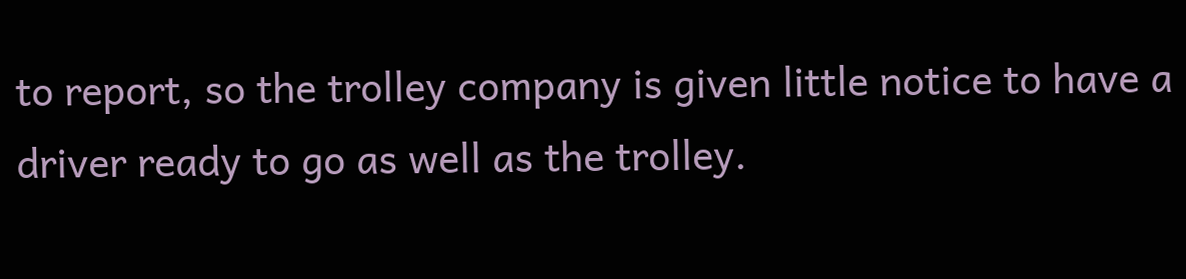to report, so the trolley company is given little notice to have a driver ready to go as well as the trolley.